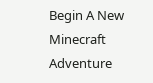Begin A New Minecraft Adventure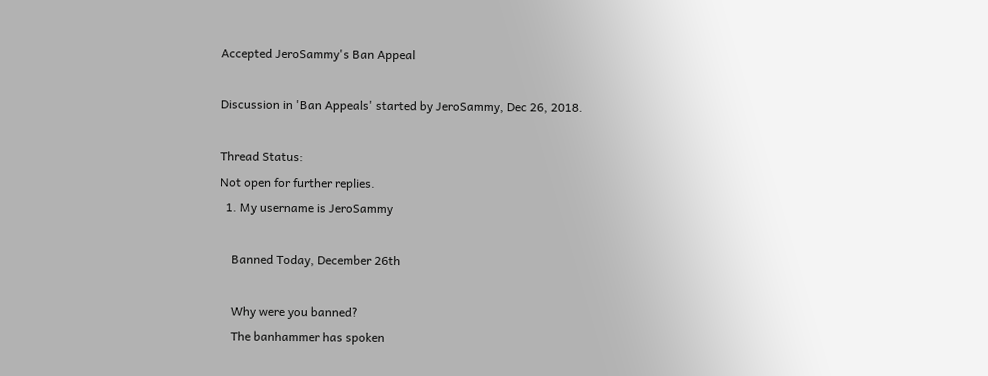Accepted JeroSammy's Ban Appeal

Discussion in 'Ban Appeals' started by JeroSammy, Dec 26, 2018.

Thread Status:
Not open for further replies.
  1. My username is JeroSammy

    Banned Today, December 26th

    Why were you banned?
    The banhammer has spoken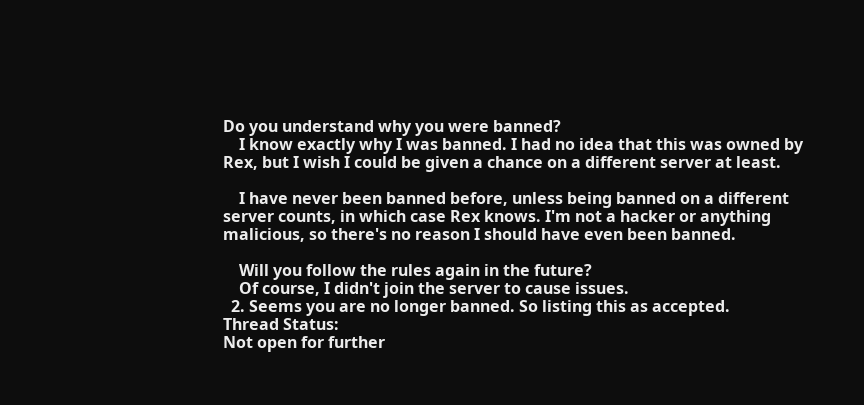Do you understand why you were banned?
    I know exactly why I was banned. I had no idea that this was owned by Rex, but I wish I could be given a chance on a different server at least.

    I have never been banned before, unless being banned on a different server counts, in which case Rex knows. I'm not a hacker or anything malicious, so there's no reason I should have even been banned.

    Will you follow the rules again in the future?
    Of course, I didn't join the server to cause issues.
  2. Seems you are no longer banned. So listing this as accepted.
Thread Status:
Not open for further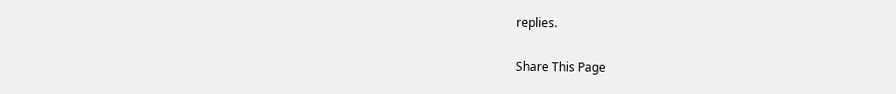replies.

Share This Page